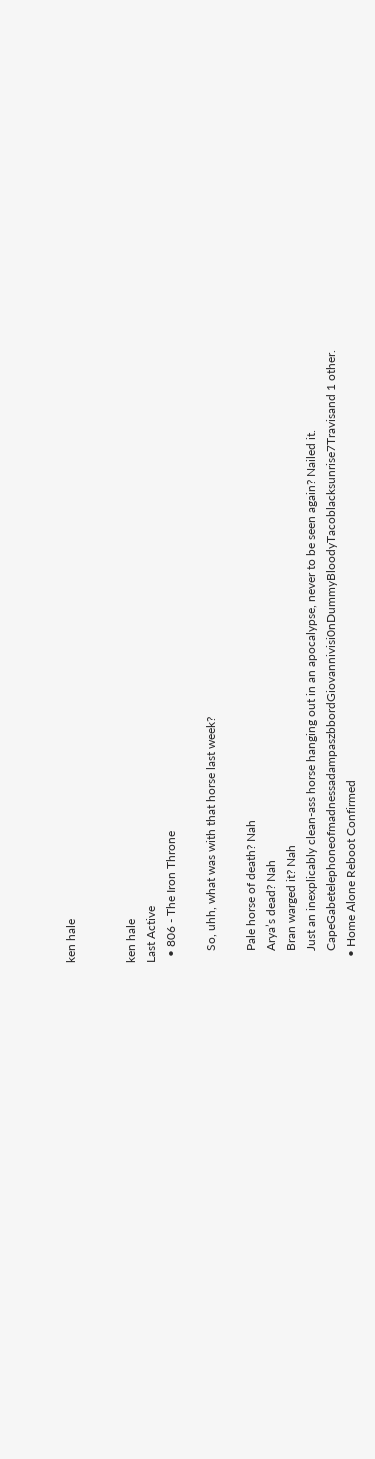ken hale


ken hale
Last Active
  • 806 - The Iron Throne

    So, uhh, what was with that horse last week?

    Pale horse of death? Nah
    Arya’s dead? Nah
    Bran warged it? Nah
    Just an inexplicably clean-ass horse hanging out in an apocalypse, never to be seen again? Nailed it.
    CapeGabetelephoneofmadnessadampaszbbordGiovannivisi0nDummyBloodyTacoblacksunrise7Travisand 1 other.
  • Home Alone Reboot Confirmed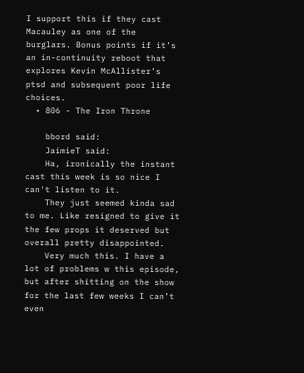I support this if they cast Macauley as one of the burglars. Bonus points if it’s an in-continuity reboot that explores Kevin McAllister’s ptsd and subsequent poor life choices.
  • 806 - The Iron Throne

    bbord said:
    JaimieT said:
    Ha, ironically the instant cast this week is so nice I can't listen to it.
    They just seemed kinda sad to me. Like resigned to give it the few props it deserved but overall pretty disappointed.
    Very much this. I have a lot of problems w this episode, but after shitting on the show for the last few weeks I can’t even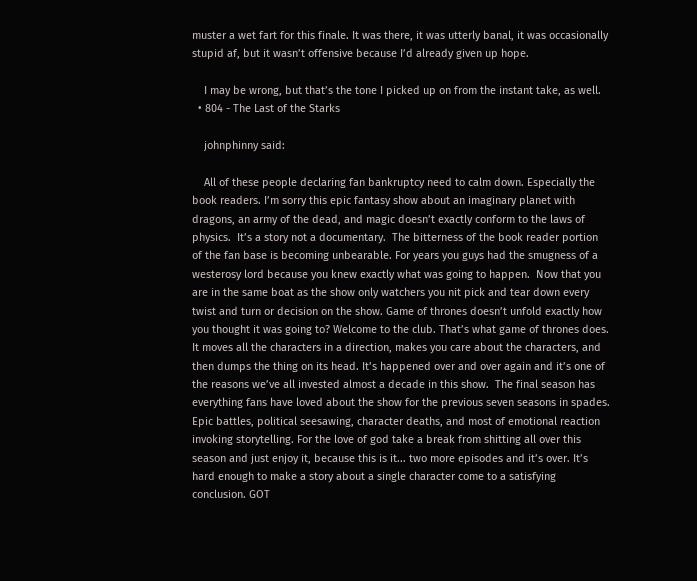muster a wet fart for this finale. It was there, it was utterly banal, it was occasionally stupid af, but it wasn’t offensive because I’d already given up hope.

    I may be wrong, but that’s the tone I picked up on from the instant take, as well.
  • 804 - The Last of the Starks

    johnphinny said:

    All of these people declaring fan bankruptcy need to calm down. Especially the book readers. I’m sorry this epic fantasy show about an imaginary planet with dragons, an army of the dead, and magic doesn’t exactly conform to the laws of physics.  It’s a story not a documentary.  The bitterness of the book reader portion of the fan base is becoming unbearable. For years you guys had the smugness of a westerosy lord because you knew exactly what was going to happen.  Now that you are in the same boat as the show only watchers you nit pick and tear down every twist and turn or decision on the show. Game of thrones doesn’t unfold exactly how you thought it was going to? Welcome to the club. That’s what game of thrones does. It moves all the characters in a direction, makes you care about the characters, and then dumps the thing on its head. It’s happened over and over again and it’s one of the reasons we’ve all invested almost a decade in this show.  The final season has everything fans have loved about the show for the previous seven seasons in spades. Epic battles, political seesawing, character deaths, and most of emotional reaction invoking storytelling. For the love of god take a break from shitting all over this season and just enjoy it, because this is it... two more episodes and it’s over. It’s hard enough to make a story about a single character come to a satisfying conclusion. GOT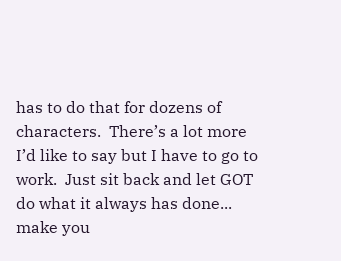has to do that for dozens of characters.  There’s a lot more I’d like to say but I have to go to work.  Just sit back and let GOT do what it always has done... make you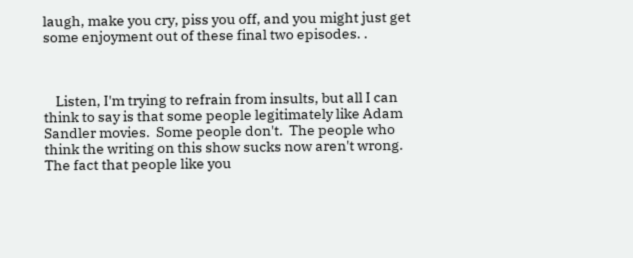laugh, make you cry, piss you off, and you might just get some enjoyment out of these final two episodes. .



    Listen, I'm trying to refrain from insults, but all I can think to say is that some people legitimately like Adam Sandler movies.  Some people don't.  The people who think the writing on this show sucks now aren't wrong.  The fact that people like you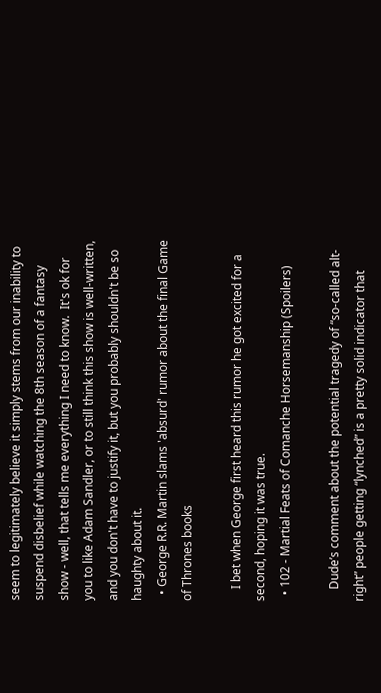seem to legitimately believe it simply stems from our inability to suspend disbelief while watching the 8th season of a fantasy show - well, that tells me everything I need to know.  It's ok for you to like Adam Sandler, or to still think this show is well-written, and you don't have to justify it, but you probably shouldn't be so haughty about it.
  • George R.R. Martin slams 'absurd' rumor about the final Game of Thrones books

    I bet when George first heard this rumor he got excited for a second, hoping it was true.
  • 102 - Martial Feats of Comanche Horsemanship (Spoilers)

    Dude’s comment about the potential tragedy of “so-called alt-right” people getting “lynched” is a pretty solid indicator that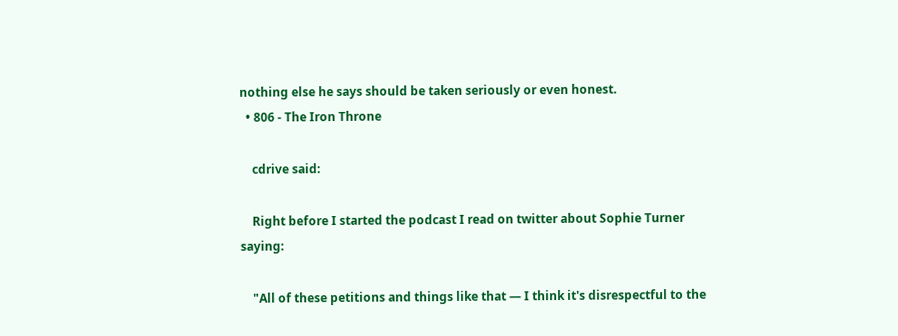nothing else he says should be taken seriously or even honest.
  • 806 - The Iron Throne

    cdrive said:

    Right before I started the podcast I read on twitter about Sophie Turner saying:

    "All of these petitions and things like that — I think it's disrespectful to the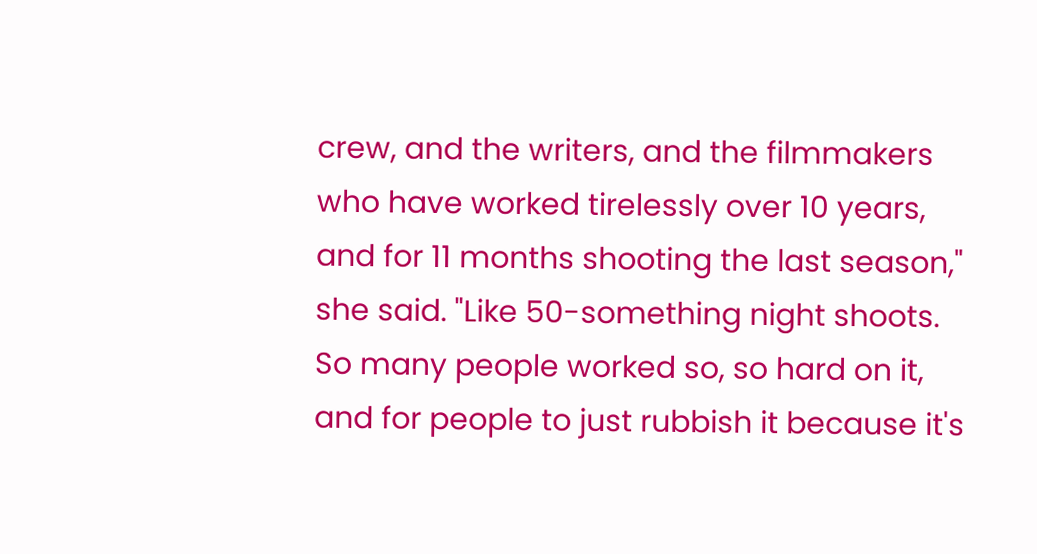crew, and the writers, and the filmmakers who have worked tirelessly over 10 years, and for 11 months shooting the last season," she said. "Like 50-something night shoots. So many people worked so, so hard on it, and for people to just rubbish it because it's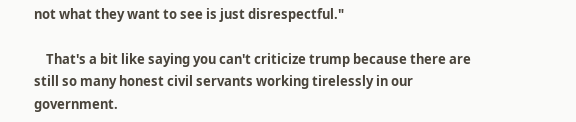not what they want to see is just disrespectful."

    That's a bit like saying you can't criticize trump because there are still so many honest civil servants working tirelessly in our government.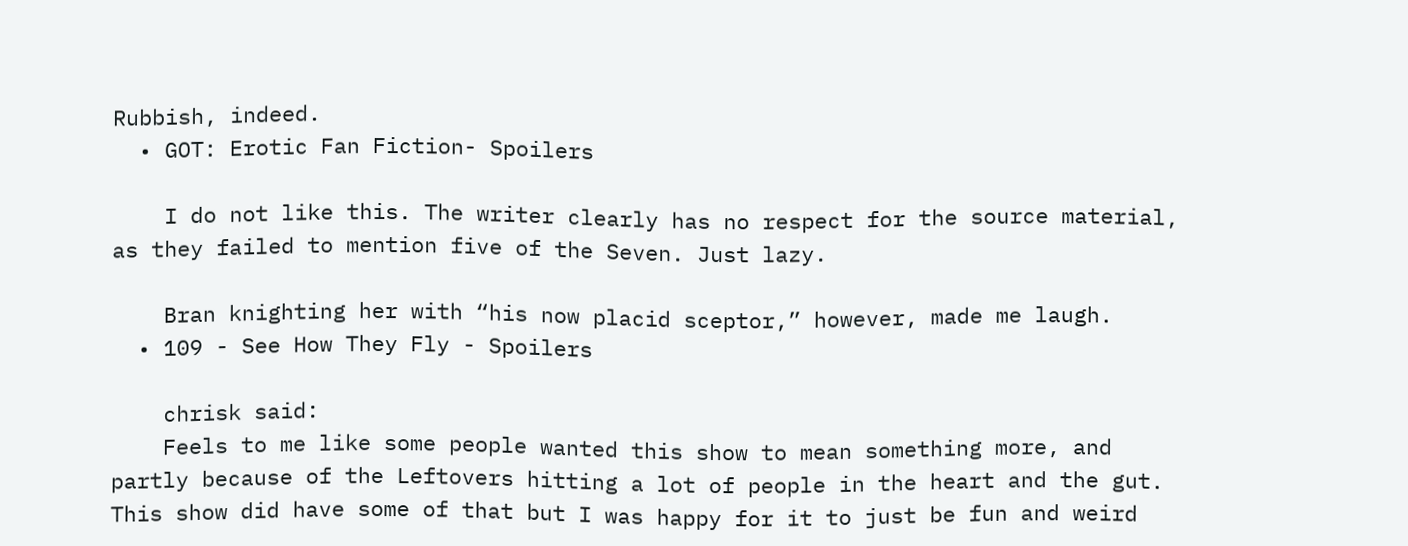Rubbish, indeed.
  • GOT: Erotic Fan Fiction- Spoilers

    I do not like this. The writer clearly has no respect for the source material, as they failed to mention five of the Seven. Just lazy.

    Bran knighting her with “his now placid sceptor,” however, made me laugh.
  • 109 - See How They Fly - Spoilers

    chrisk said:
    Feels to me like some people wanted this show to mean something more, and partly because of the Leftovers hitting a lot of people in the heart and the gut. This show did have some of that but I was happy for it to just be fun and weird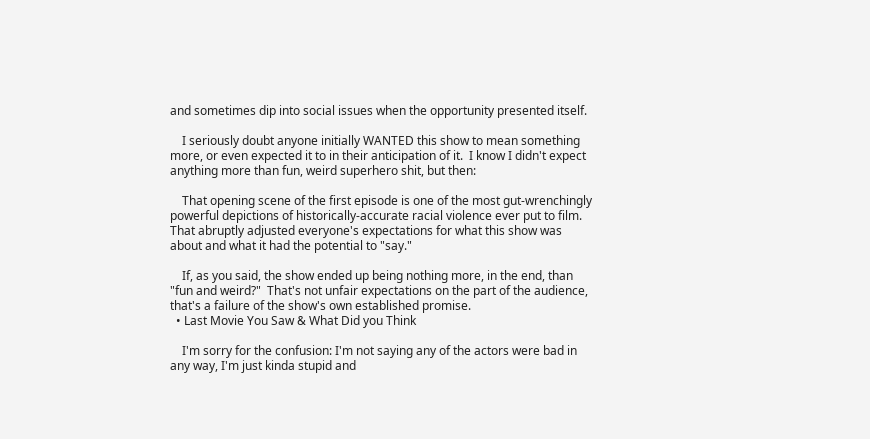and sometimes dip into social issues when the opportunity presented itself.

    I seriously doubt anyone initially WANTED this show to mean something more, or even expected it to in their anticipation of it.  I know I didn't expect anything more than fun, weird superhero shit, but then:

    That opening scene of the first episode is one of the most gut-wrenchingly powerful depictions of historically-accurate racial violence ever put to film.  That abruptly adjusted everyone's expectations for what this show was about and what it had the potential to "say."

    If, as you said, the show ended up being nothing more, in the end, than "fun and weird?"  That's not unfair expectations on the part of the audience, that's a failure of the show's own established promise.
  • Last Movie You Saw & What Did you Think

    I'm sorry for the confusion: I'm not saying any of the actors were bad in any way, I'm just kinda stupid and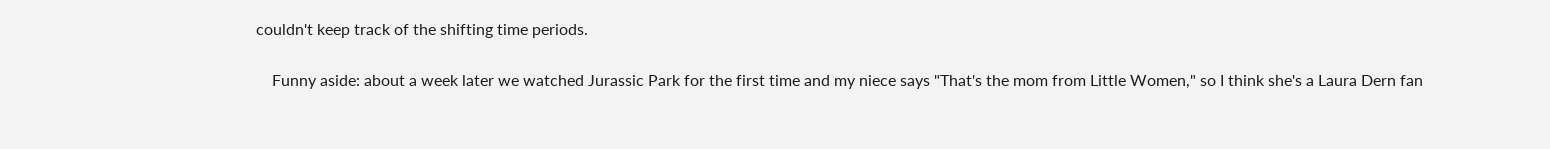couldn't keep track of the shifting time periods.

    Funny aside: about a week later we watched Jurassic Park for the first time and my niece says "That's the mom from Little Women," so I think she's a Laura Dern fan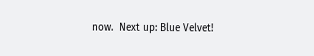now.  Next up: Blue Velvet!